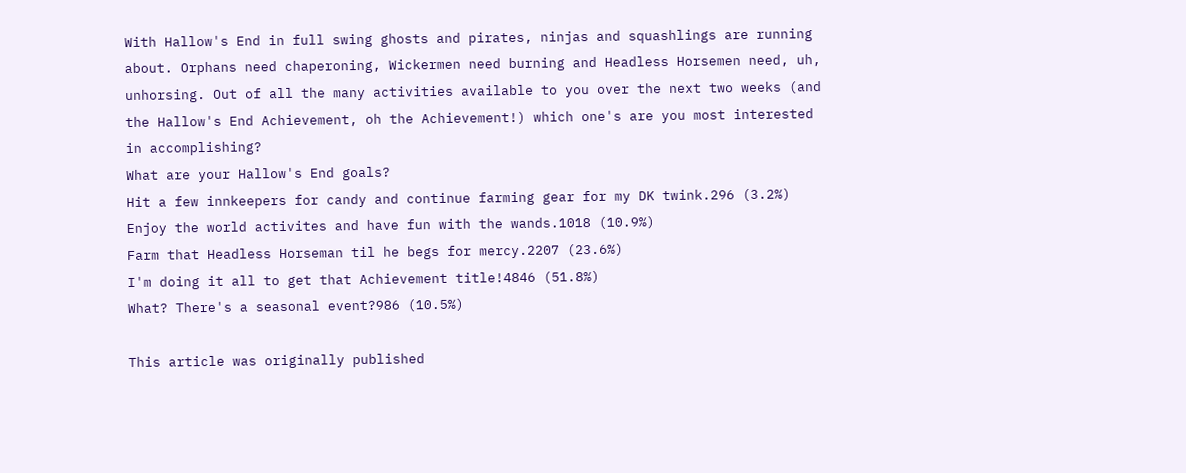With Hallow's End in full swing ghosts and pirates, ninjas and squashlings are running about. Orphans need chaperoning, Wickermen need burning and Headless Horsemen need, uh, unhorsing. Out of all the many activities available to you over the next two weeks (and the Hallow's End Achievement, oh the Achievement!) which one's are you most interested in accomplishing?
What are your Hallow's End goals?
Hit a few innkeepers for candy and continue farming gear for my DK twink.296 (3.2%)
Enjoy the world activites and have fun with the wands.1018 (10.9%)
Farm that Headless Horseman til he begs for mercy.2207 (23.6%)
I'm doing it all to get that Achievement title!4846 (51.8%)
What? There's a seasonal event?986 (10.5%)

This article was originally published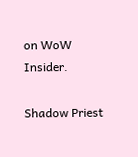on WoW Insider.

Shadow Priest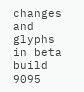changes and glyphs in beta build 9095